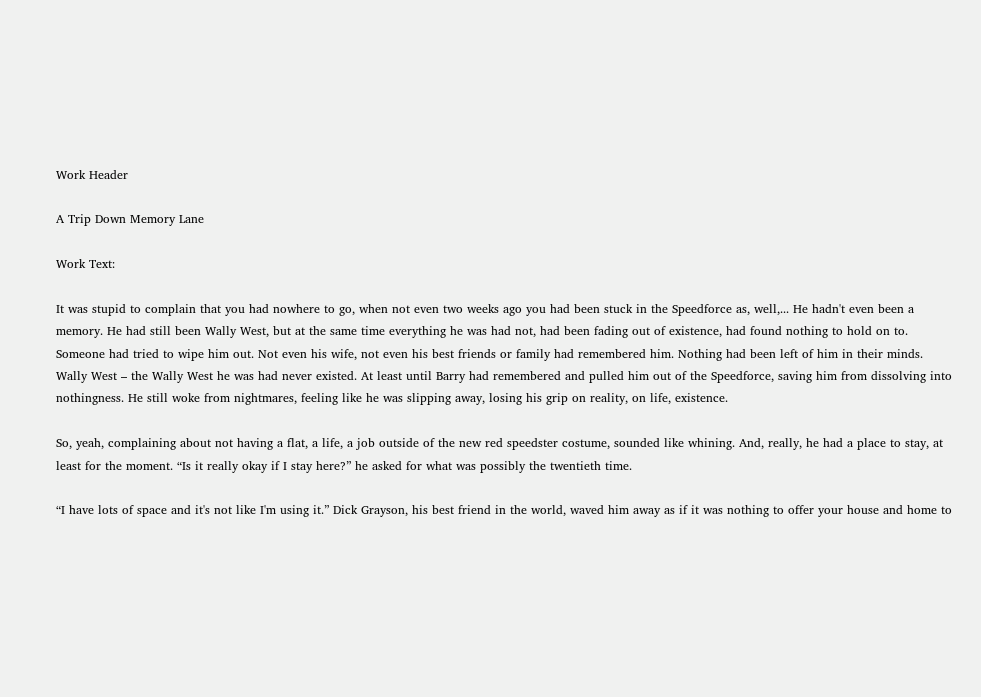Work Header

A Trip Down Memory Lane

Work Text:

It was stupid to complain that you had nowhere to go, when not even two weeks ago you had been stuck in the Speedforce as, well,... He hadn't even been a memory. He had still been Wally West, but at the same time everything he was had not, had been fading out of existence, had found nothing to hold on to. Someone had tried to wipe him out. Not even his wife, not even his best friends or family had remembered him. Nothing had been left of him in their minds. Wally West – the Wally West he was had never existed. At least until Barry had remembered and pulled him out of the Speedforce, saving him from dissolving into nothingness. He still woke from nightmares, feeling like he was slipping away, losing his grip on reality, on life, existence.

So, yeah, complaining about not having a flat, a life, a job outside of the new red speedster costume, sounded like whining. And, really, he had a place to stay, at least for the moment. “Is it really okay if I stay here?” he asked for what was possibly the twentieth time.

“I have lots of space and it's not like I'm using it.” Dick Grayson, his best friend in the world, waved him away as if it was nothing to offer your house and home to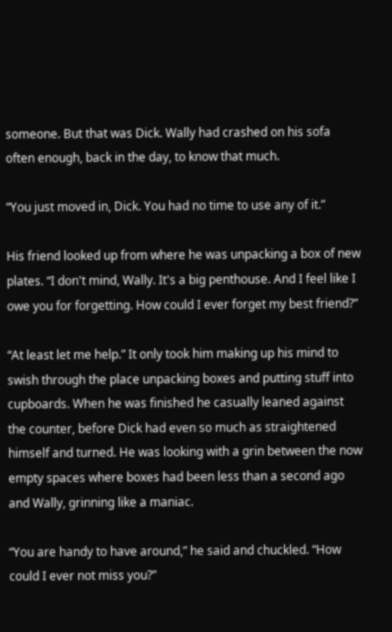someone. But that was Dick. Wally had crashed on his sofa often enough, back in the day, to know that much.

“You just moved in, Dick. You had no time to use any of it.”

His friend looked up from where he was unpacking a box of new plates. “I don't mind, Wally. It's a big penthouse. And I feel like I owe you for forgetting. How could I ever forget my best friend?”

“At least let me help.” It only took him making up his mind to swish through the place unpacking boxes and putting stuff into cupboards. When he was finished he casually leaned against the counter, before Dick had even so much as straightened himself and turned. He was looking with a grin between the now empty spaces where boxes had been less than a second ago and Wally, grinning like a maniac.

“You are handy to have around,” he said and chuckled. “How could I ever not miss you?”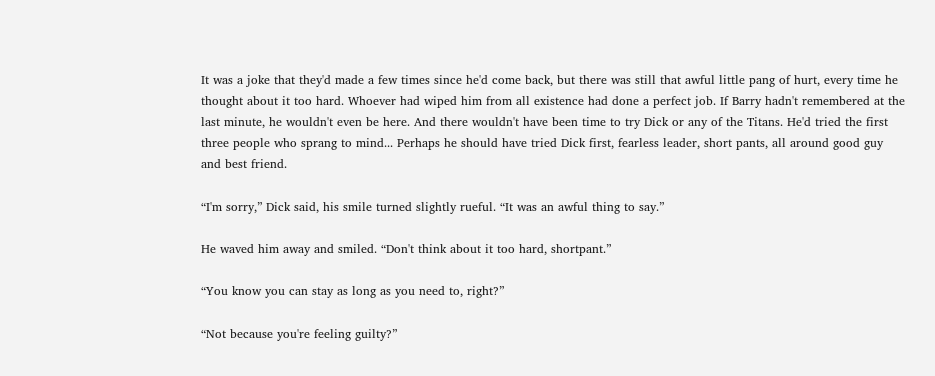It was a joke that they'd made a few times since he'd come back, but there was still that awful little pang of hurt, every time he thought about it too hard. Whoever had wiped him from all existence had done a perfect job. If Barry hadn't remembered at the last minute, he wouldn't even be here. And there wouldn't have been time to try Dick or any of the Titans. He'd tried the first three people who sprang to mind... Perhaps he should have tried Dick first, fearless leader, short pants, all around good guy and best friend.

“I'm sorry,” Dick said, his smile turned slightly rueful. “It was an awful thing to say.”

He waved him away and smiled. “Don't think about it too hard, shortpant.”

“You know you can stay as long as you need to, right?”

“Not because you're feeling guilty?”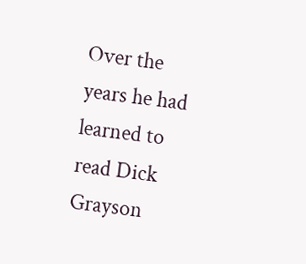Over the years he had learned to read Dick Grayson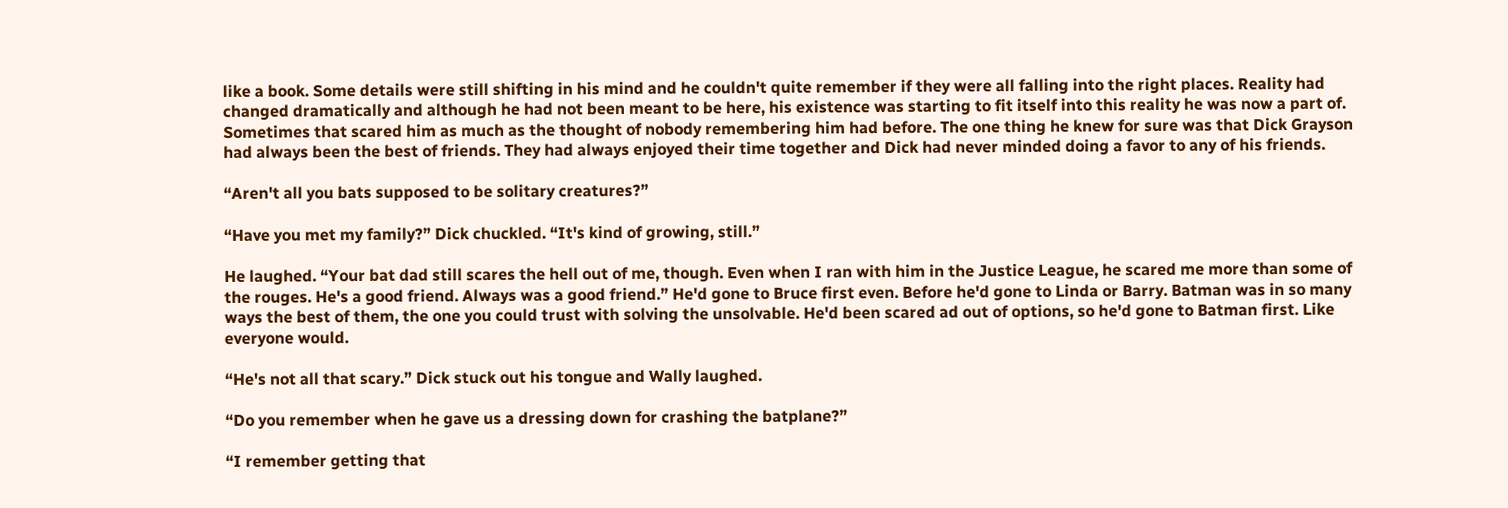like a book. Some details were still shifting in his mind and he couldn't quite remember if they were all falling into the right places. Reality had changed dramatically and although he had not been meant to be here, his existence was starting to fit itself into this reality he was now a part of. Sometimes that scared him as much as the thought of nobody remembering him had before. The one thing he knew for sure was that Dick Grayson had always been the best of friends. They had always enjoyed their time together and Dick had never minded doing a favor to any of his friends.

“Aren't all you bats supposed to be solitary creatures?”

“Have you met my family?” Dick chuckled. “It's kind of growing, still.”

He laughed. “Your bat dad still scares the hell out of me, though. Even when I ran with him in the Justice League, he scared me more than some of the rouges. He's a good friend. Always was a good friend.” He'd gone to Bruce first even. Before he'd gone to Linda or Barry. Batman was in so many ways the best of them, the one you could trust with solving the unsolvable. He'd been scared ad out of options, so he'd gone to Batman first. Like everyone would.

“He's not all that scary.” Dick stuck out his tongue and Wally laughed.

“Do you remember when he gave us a dressing down for crashing the batplane?”

“I remember getting that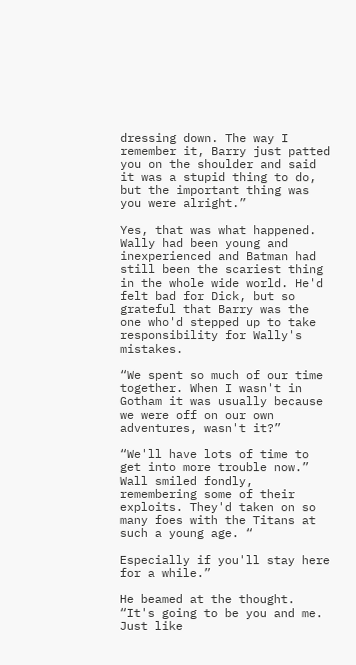dressing down. The way I remember it, Barry just patted you on the shoulder and said it was a stupid thing to do, but the important thing was you were alright.”

Yes, that was what happened. Wally had been young and inexperienced and Batman had still been the scariest thing in the whole wide world. He'd felt bad for Dick, but so grateful that Barry was the one who'd stepped up to take responsibility for Wally's mistakes.

“We spent so much of our time together. When I wasn't in Gotham it was usually because we were off on our own adventures, wasn't it?”

“We'll have lots of time to get into more trouble now.” Wall smiled fondly, remembering some of their exploits. They'd taken on so many foes with the Titans at such a young age. “

Especially if you'll stay here for a while.”

He beamed at the thought. “It's going to be you and me. Just like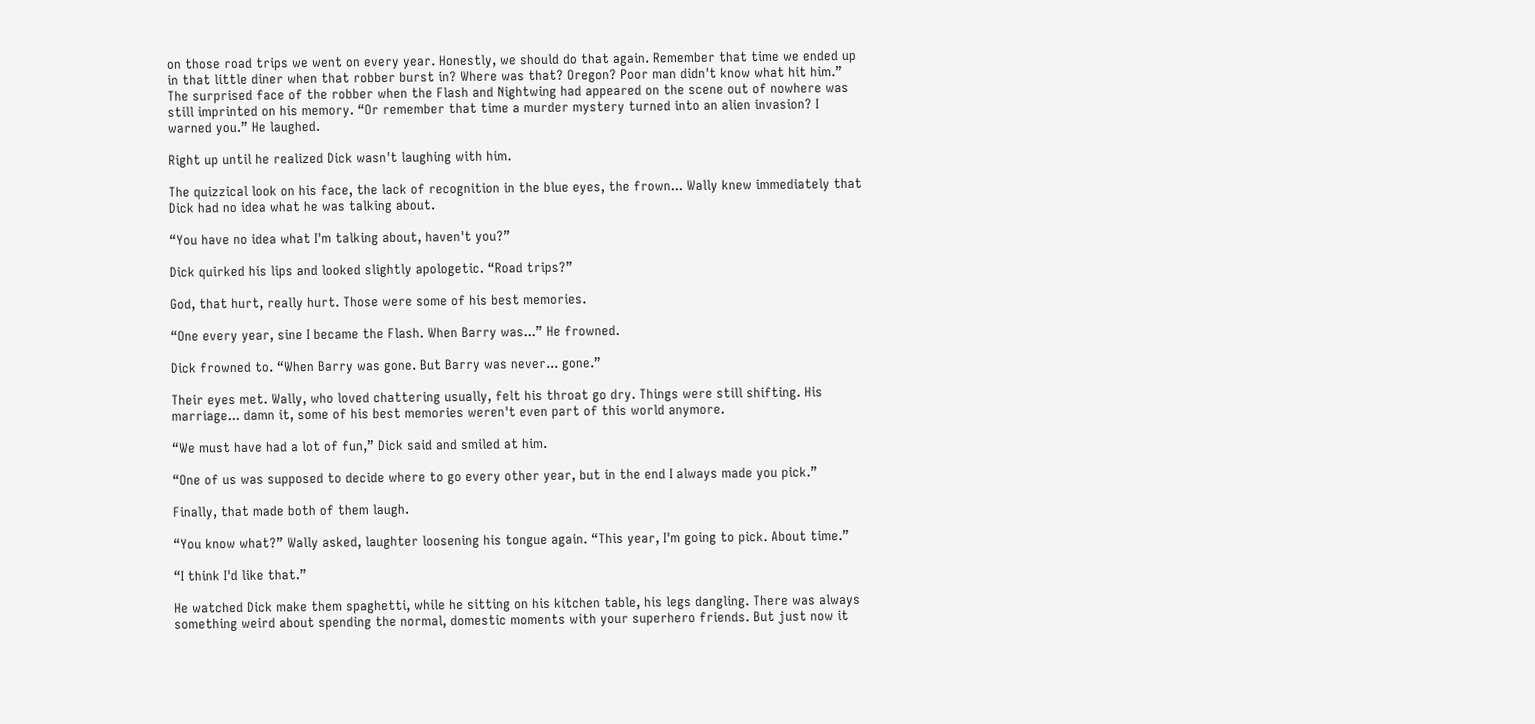on those road trips we went on every year. Honestly, we should do that again. Remember that time we ended up in that little diner when that robber burst in? Where was that? Oregon? Poor man didn't know what hit him.” The surprised face of the robber when the Flash and Nightwing had appeared on the scene out of nowhere was still imprinted on his memory. “Or remember that time a murder mystery turned into an alien invasion? I warned you.” He laughed.

Right up until he realized Dick wasn't laughing with him.

The quizzical look on his face, the lack of recognition in the blue eyes, the frown... Wally knew immediately that Dick had no idea what he was talking about.

“You have no idea what I'm talking about, haven't you?”

Dick quirked his lips and looked slightly apologetic. “Road trips?”

God, that hurt, really hurt. Those were some of his best memories.

“One every year, sine I became the Flash. When Barry was...” He frowned.

Dick frowned to. “When Barry was gone. But Barry was never... gone.”

Their eyes met. Wally, who loved chattering usually, felt his throat go dry. Things were still shifting. His marriage... damn it, some of his best memories weren't even part of this world anymore.

“We must have had a lot of fun,” Dick said and smiled at him.

“One of us was supposed to decide where to go every other year, but in the end I always made you pick.”

Finally, that made both of them laugh.

“You know what?” Wally asked, laughter loosening his tongue again. “This year, I'm going to pick. About time.”

“I think I'd like that.”

He watched Dick make them spaghetti, while he sitting on his kitchen table, his legs dangling. There was always something weird about spending the normal, domestic moments with your superhero friends. But just now it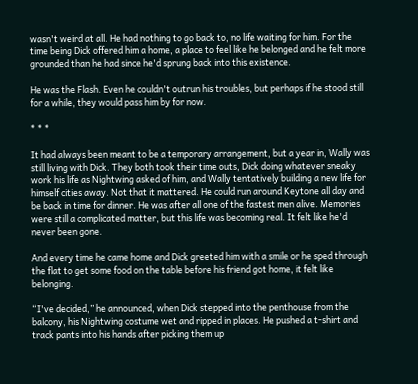wasn't weird at all. He had nothing to go back to, no life waiting for him. For the time being Dick offered him a home, a place to feel like he belonged and he felt more grounded than he had since he'd sprung back into this existence.

He was the Flash. Even he couldn't outrun his troubles, but perhaps if he stood still for a while, they would pass him by for now.

* * *

It had always been meant to be a temporary arrangement, but a year in, Wally was still living with Dick. They both took their time outs, Dick doing whatever sneaky work his life as Nightwing asked of him, and Wally tentatively building a new life for himself cities away. Not that it mattered. He could run around Keytone all day and be back in time for dinner. He was after all one of the fastest men alive. Memories were still a complicated matter, but this life was becoming real. It felt like he'd never been gone.

And every time he came home and Dick greeted him with a smile or he sped through the flat to get some food on the table before his friend got home, it felt like belonging.

“I've decided,” he announced, when Dick stepped into the penthouse from the balcony, his Nightwing costume wet and ripped in places. He pushed a t-shirt and track pants into his hands after picking them up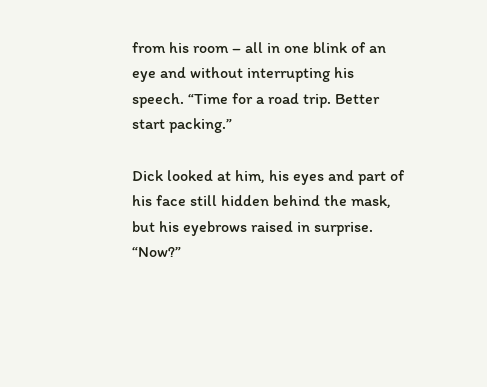from his room – all in one blink of an eye and without interrupting his speech. “Time for a road trip. Better start packing.”

Dick looked at him, his eyes and part of his face still hidden behind the mask, but his eyebrows raised in surprise. “Now?”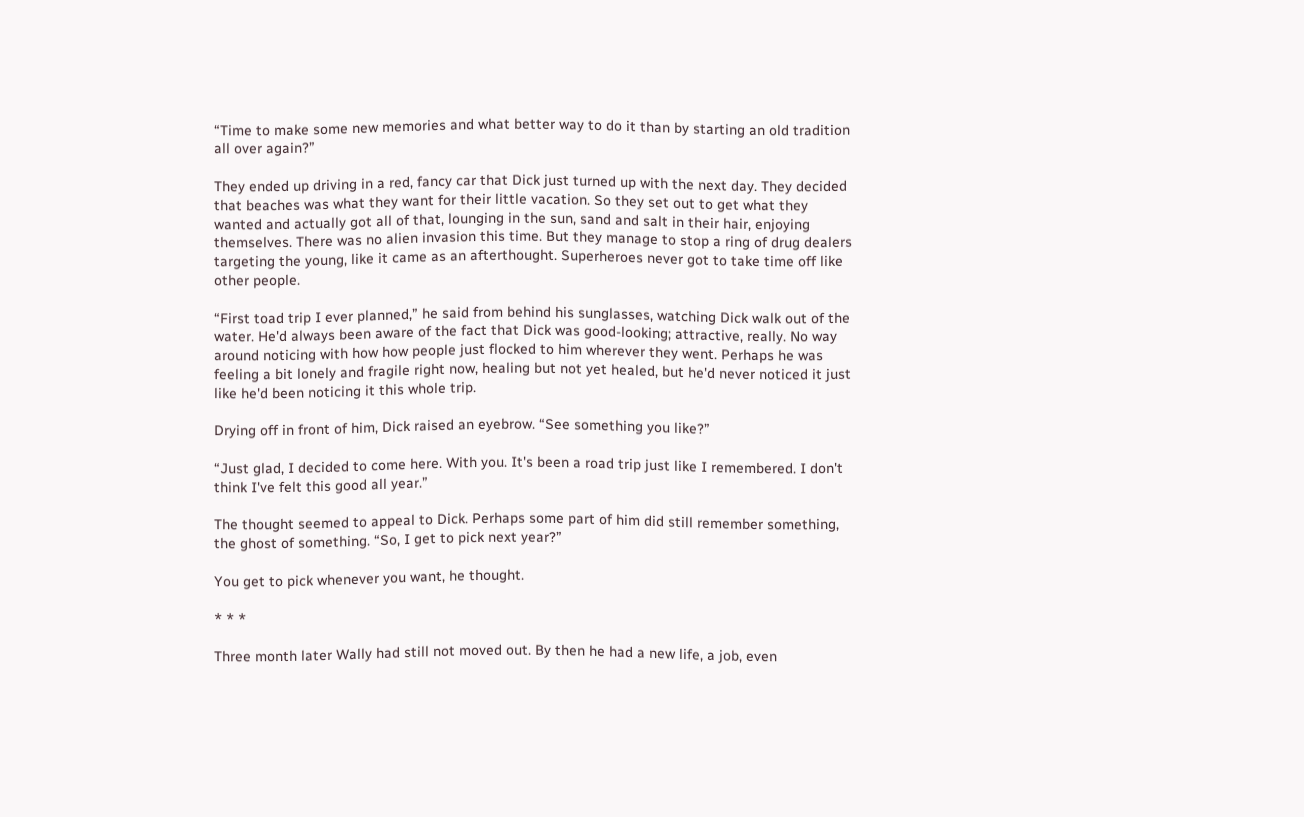“Time to make some new memories and what better way to do it than by starting an old tradition all over again?”

They ended up driving in a red, fancy car that Dick just turned up with the next day. They decided that beaches was what they want for their little vacation. So they set out to get what they wanted and actually got all of that, lounging in the sun, sand and salt in their hair, enjoying themselves. There was no alien invasion this time. But they manage to stop a ring of drug dealers targeting the young, like it came as an afterthought. Superheroes never got to take time off like other people.

“First toad trip I ever planned,” he said from behind his sunglasses, watching Dick walk out of the water. He'd always been aware of the fact that Dick was good-looking; attractive, really. No way around noticing with how how people just flocked to him wherever they went. Perhaps he was feeling a bit lonely and fragile right now, healing but not yet healed, but he'd never noticed it just like he'd been noticing it this whole trip.

Drying off in front of him, Dick raised an eyebrow. “See something you like?”

“Just glad, I decided to come here. With you. It's been a road trip just like I remembered. I don't think I've felt this good all year.”

The thought seemed to appeal to Dick. Perhaps some part of him did still remember something, the ghost of something. “So, I get to pick next year?”

You get to pick whenever you want, he thought.

* * *

Three month later Wally had still not moved out. By then he had a new life, a job, even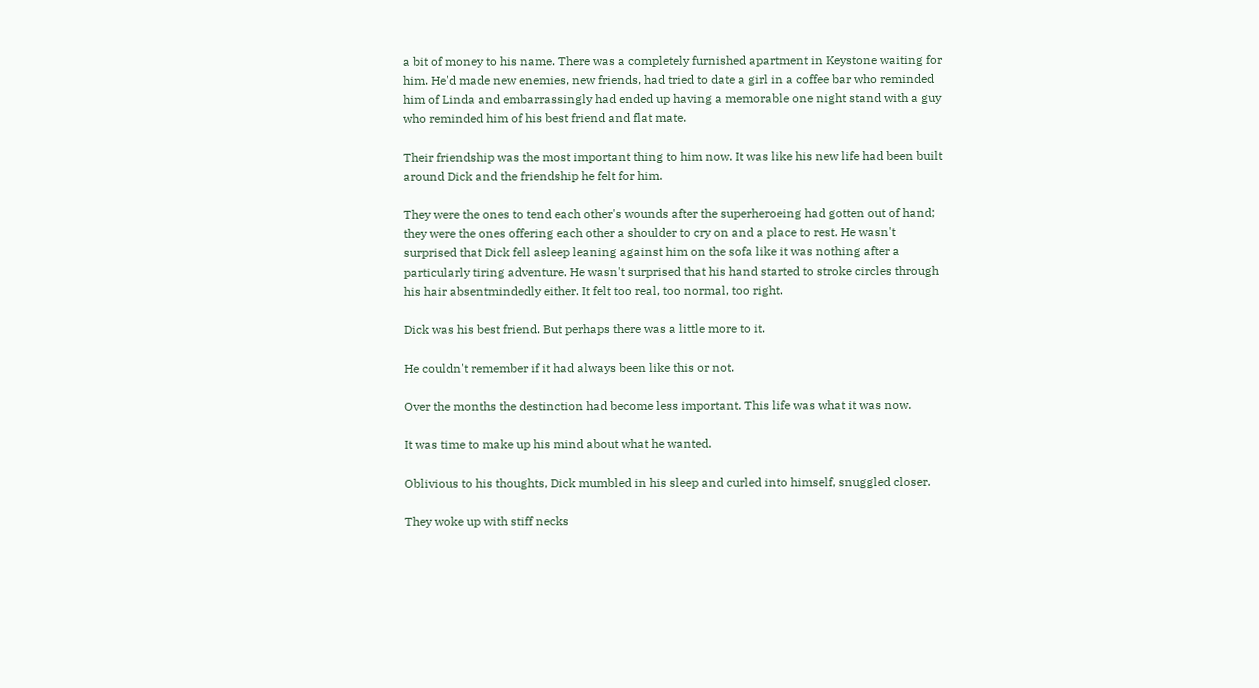a bit of money to his name. There was a completely furnished apartment in Keystone waiting for him. He'd made new enemies, new friends, had tried to date a girl in a coffee bar who reminded him of Linda and embarrassingly had ended up having a memorable one night stand with a guy who reminded him of his best friend and flat mate.

Their friendship was the most important thing to him now. It was like his new life had been built around Dick and the friendship he felt for him.

They were the ones to tend each other's wounds after the superheroeing had gotten out of hand; they were the ones offering each other a shoulder to cry on and a place to rest. He wasn't surprised that Dick fell asleep leaning against him on the sofa like it was nothing after a particularly tiring adventure. He wasn't surprised that his hand started to stroke circles through his hair absentmindedly either. It felt too real, too normal, too right.

Dick was his best friend. But perhaps there was a little more to it.

He couldn't remember if it had always been like this or not.

Over the months the destinction had become less important. This life was what it was now.

It was time to make up his mind about what he wanted.

Oblivious to his thoughts, Dick mumbled in his sleep and curled into himself, snuggled closer.

They woke up with stiff necks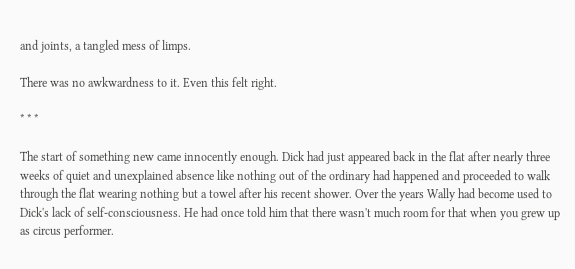and joints, a tangled mess of limps.

There was no awkwardness to it. Even this felt right.

* * *

The start of something new came innocently enough. Dick had just appeared back in the flat after nearly three weeks of quiet and unexplained absence like nothing out of the ordinary had happened and proceeded to walk through the flat wearing nothing but a towel after his recent shower. Over the years Wally had become used to Dick's lack of self-consciousness. He had once told him that there wasn't much room for that when you grew up as circus performer.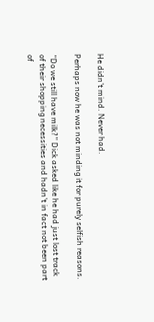He didn't mind. Never had.

Perhaps now he was not minding it for purely selfish reasons.

“Do we still have milk?” Dick asked like he had just lost track of their shopping necessities and hadn't in fact not been part of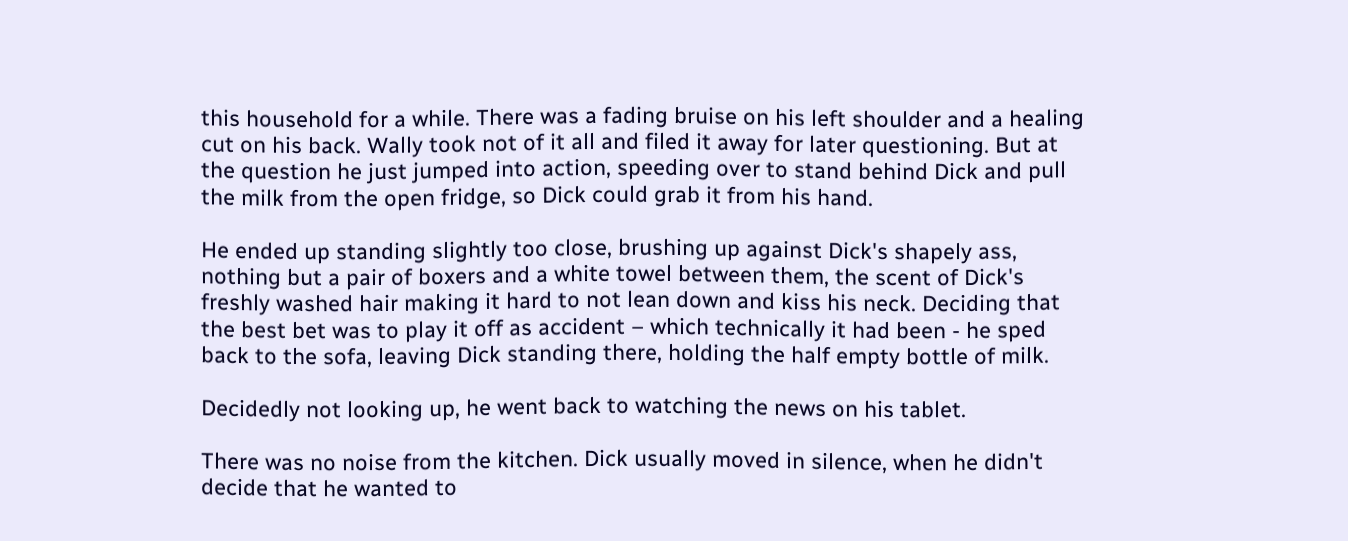this household for a while. There was a fading bruise on his left shoulder and a healing cut on his back. Wally took not of it all and filed it away for later questioning. But at the question he just jumped into action, speeding over to stand behind Dick and pull the milk from the open fridge, so Dick could grab it from his hand.

He ended up standing slightly too close, brushing up against Dick's shapely ass, nothing but a pair of boxers and a white towel between them, the scent of Dick's freshly washed hair making it hard to not lean down and kiss his neck. Deciding that the best bet was to play it off as accident – which technically it had been - he sped back to the sofa, leaving Dick standing there, holding the half empty bottle of milk.

Decidedly not looking up, he went back to watching the news on his tablet.

There was no noise from the kitchen. Dick usually moved in silence, when he didn't decide that he wanted to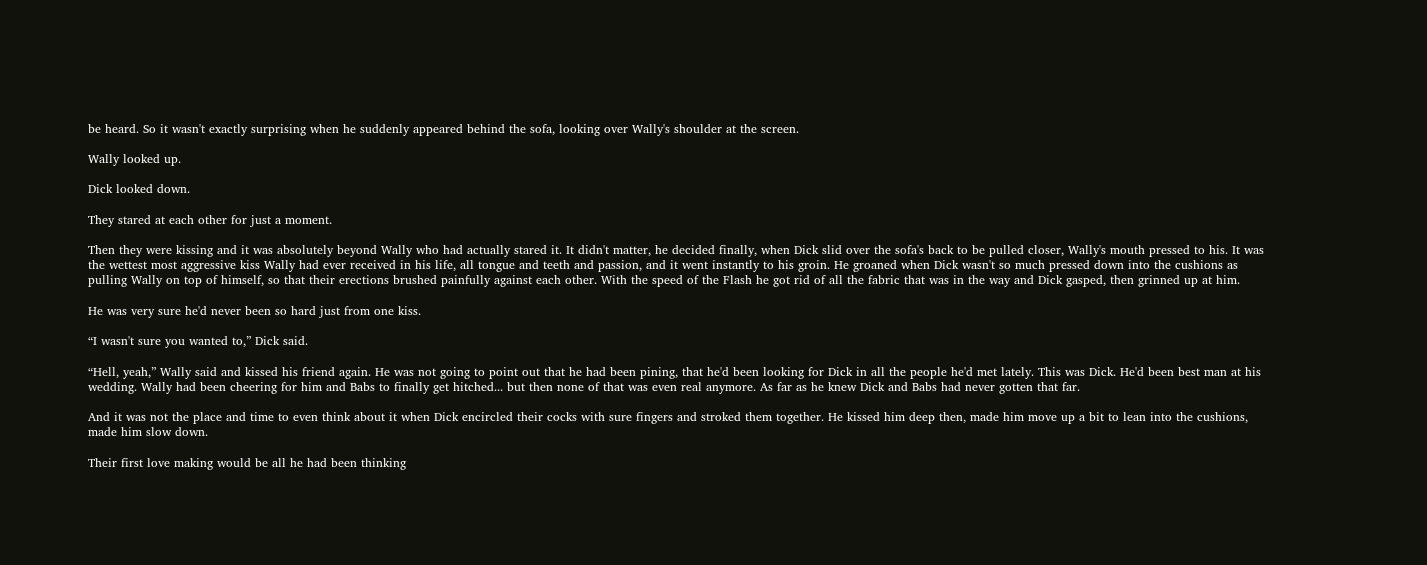be heard. So it wasn't exactly surprising when he suddenly appeared behind the sofa, looking over Wally's shoulder at the screen.

Wally looked up.

Dick looked down.

They stared at each other for just a moment.

Then they were kissing and it was absolutely beyond Wally who had actually stared it. It didn't matter, he decided finally, when Dick slid over the sofa's back to be pulled closer, Wally's mouth pressed to his. It was the wettest most aggressive kiss Wally had ever received in his life, all tongue and teeth and passion, and it went instantly to his groin. He groaned when Dick wasn't so much pressed down into the cushions as pulling Wally on top of himself, so that their erections brushed painfully against each other. With the speed of the Flash he got rid of all the fabric that was in the way and Dick gasped, then grinned up at him.

He was very sure he'd never been so hard just from one kiss.

“I wasn't sure you wanted to,” Dick said.

“Hell, yeah,” Wally said and kissed his friend again. He was not going to point out that he had been pining, that he'd been looking for Dick in all the people he'd met lately. This was Dick. He'd been best man at his wedding. Wally had been cheering for him and Babs to finally get hitched... but then none of that was even real anymore. As far as he knew Dick and Babs had never gotten that far.

And it was not the place and time to even think about it when Dick encircled their cocks with sure fingers and stroked them together. He kissed him deep then, made him move up a bit to lean into the cushions, made him slow down.

Their first love making would be all he had been thinking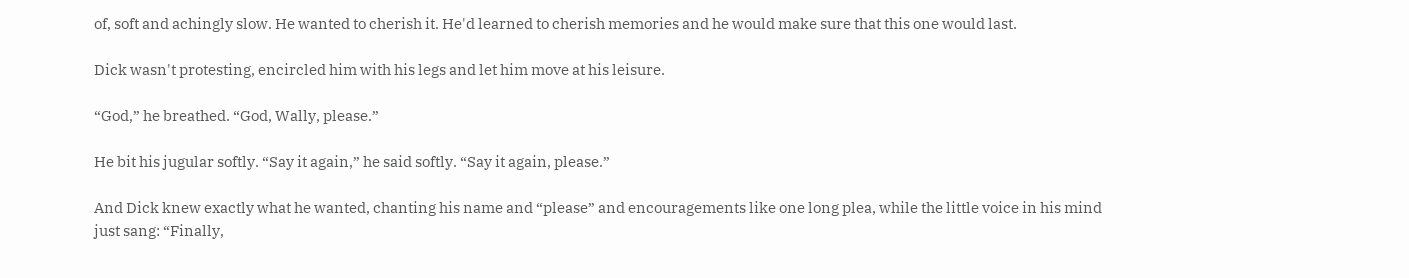of, soft and achingly slow. He wanted to cherish it. He'd learned to cherish memories and he would make sure that this one would last.

Dick wasn't protesting, encircled him with his legs and let him move at his leisure.

“God,” he breathed. “God, Wally, please.”

He bit his jugular softly. “Say it again,” he said softly. “Say it again, please.”

And Dick knew exactly what he wanted, chanting his name and “please” and encouragements like one long plea, while the little voice in his mind just sang: “Finally,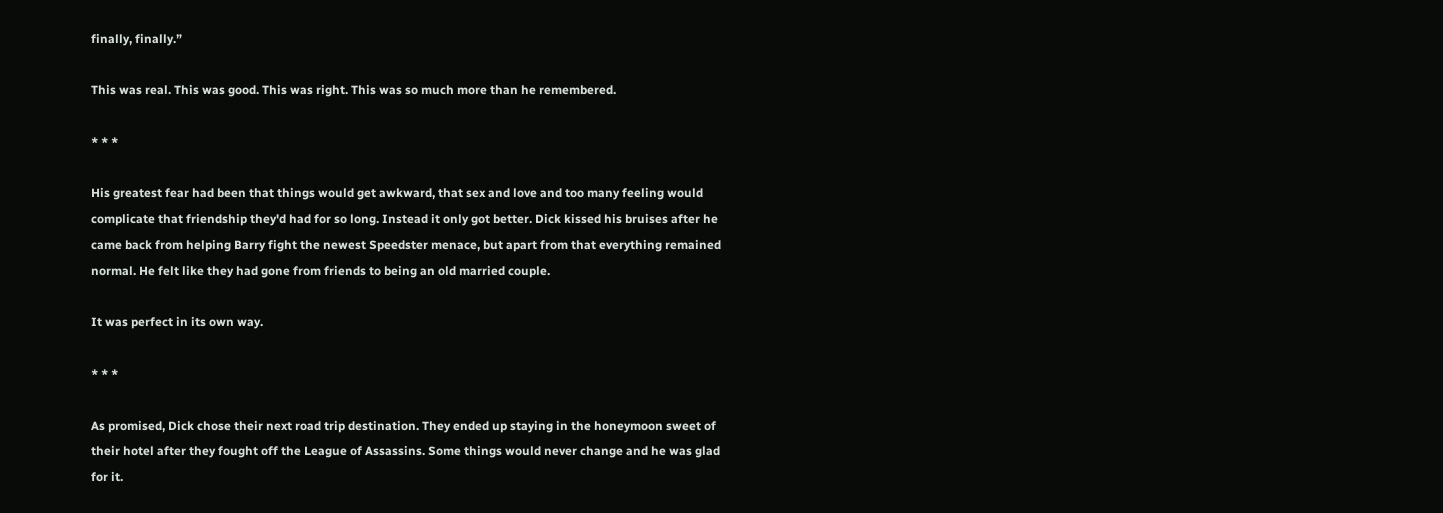finally, finally.”

This was real. This was good. This was right. This was so much more than he remembered.

* * *

His greatest fear had been that things would get awkward, that sex and love and too many feeling would complicate that friendship they'd had for so long. Instead it only got better. Dick kissed his bruises after he came back from helping Barry fight the newest Speedster menace, but apart from that everything remained normal. He felt like they had gone from friends to being an old married couple.

It was perfect in its own way.

* * *

As promised, Dick chose their next road trip destination. They ended up staying in the honeymoon sweet of their hotel after they fought off the League of Assassins. Some things would never change and he was glad for it.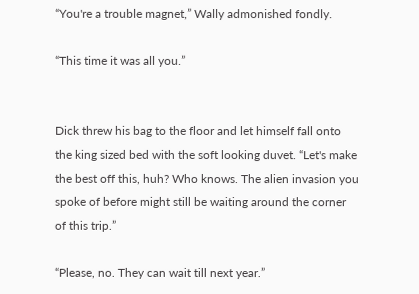“You're a trouble magnet,” Wally admonished fondly.

“This time it was all you.”


Dick threw his bag to the floor and let himself fall onto the king sized bed with the soft looking duvet. “Let's make the best off this, huh? Who knows. The alien invasion you spoke of before might still be waiting around the corner of this trip.”

“Please, no. They can wait till next year.”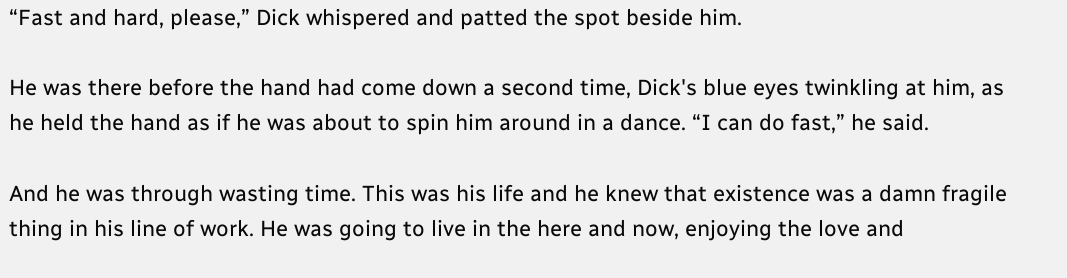“Fast and hard, please,” Dick whispered and patted the spot beside him.

He was there before the hand had come down a second time, Dick's blue eyes twinkling at him, as he held the hand as if he was about to spin him around in a dance. “I can do fast,” he said.

And he was through wasting time. This was his life and he knew that existence was a damn fragile thing in his line of work. He was going to live in the here and now, enjoying the love and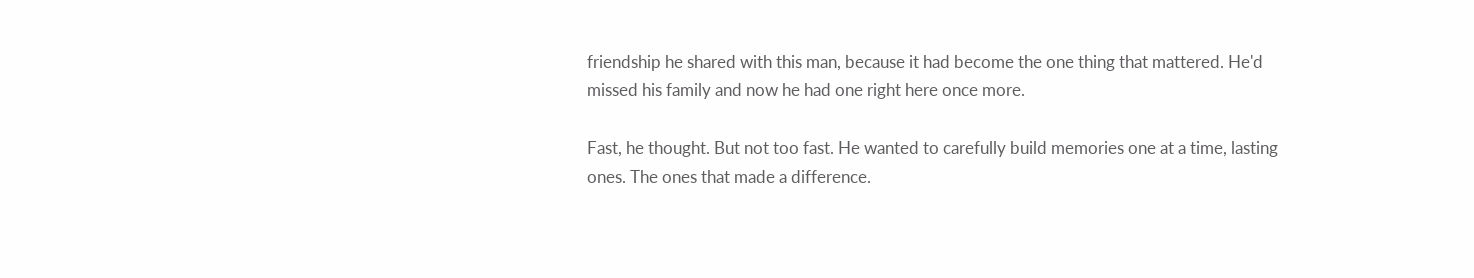friendship he shared with this man, because it had become the one thing that mattered. He'd missed his family and now he had one right here once more.

Fast, he thought. But not too fast. He wanted to carefully build memories one at a time, lasting ones. The ones that made a difference.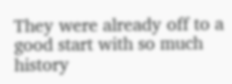They were already off to a good start with so much history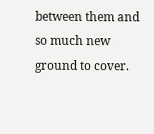between them and so much new ground to cover.